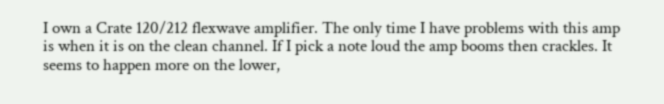I own a Crate 120/212 flexwave amplifier. The only time I have problems with this amp is when it is on the clean channel. If I pick a note loud the amp booms then crackles. It seems to happen more on the lower,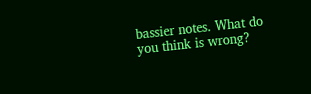bassier notes. What do you think is wrong?